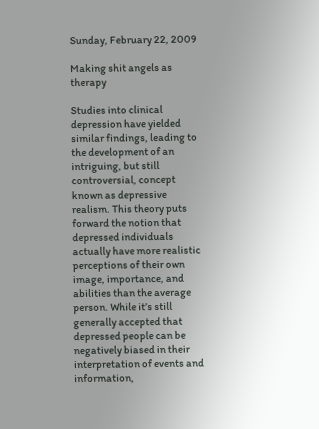Sunday, February 22, 2009

Making shit angels as therapy

Studies into clinical depression have yielded similar findings, leading to the development of an intriguing, but still controversial, concept known as depressive realism. This theory puts forward the notion that depressed individuals actually have more realistic perceptions of their own image, importance, and abilities than the average person. While it’s still generally accepted that depressed people can be negatively biased in their interpretation of events and information,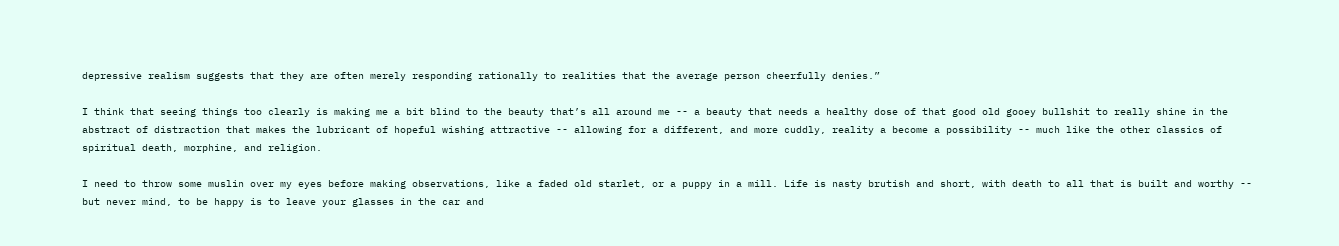depressive realism suggests that they are often merely responding rationally to realities that the average person cheerfully denies.”

I think that seeing things too clearly is making me a bit blind to the beauty that’s all around me -- a beauty that needs a healthy dose of that good old gooey bullshit to really shine in the abstract of distraction that makes the lubricant of hopeful wishing attractive -- allowing for a different, and more cuddly, reality a become a possibility -- much like the other classics of spiritual death, morphine, and religion.

I need to throw some muslin over my eyes before making observations, like a faded old starlet, or a puppy in a mill. Life is nasty brutish and short, with death to all that is built and worthy -- but never mind, to be happy is to leave your glasses in the car and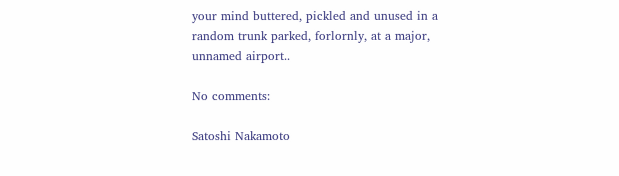your mind buttered, pickled and unused in a random trunk parked, forlornly, at a major, unnamed airport..

No comments:

Satoshi Nakamoto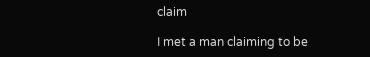claim

I met a man claiming to be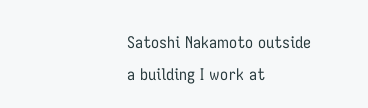Satoshi Nakamoto outside a building I work at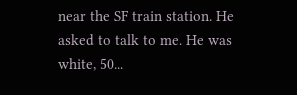near the SF train station. He asked to talk to me. He was white, 50...